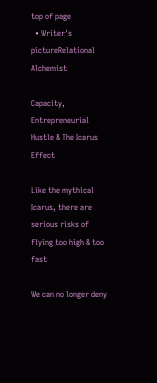top of page
  • Writer's pictureRelational Alchemist

Capacity, Entrepreneurial Hustle & The Icarus Effect

Like the mythical Icarus, there are serious risks of flying too high & too fast

We can no longer deny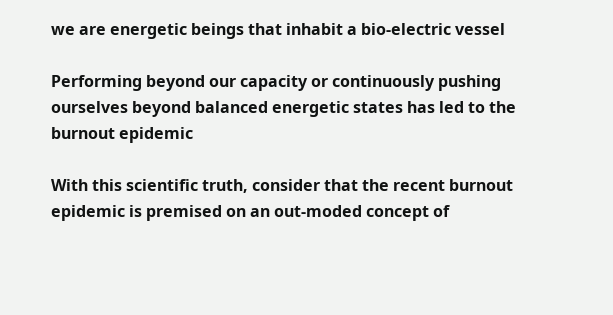we are energetic beings that inhabit a bio-electric vessel

Performing beyond our capacity or continuously pushing ourselves beyond balanced energetic states has led to the burnout epidemic

With this scientific truth, consider that the recent burnout epidemic is premised on an out-moded concept of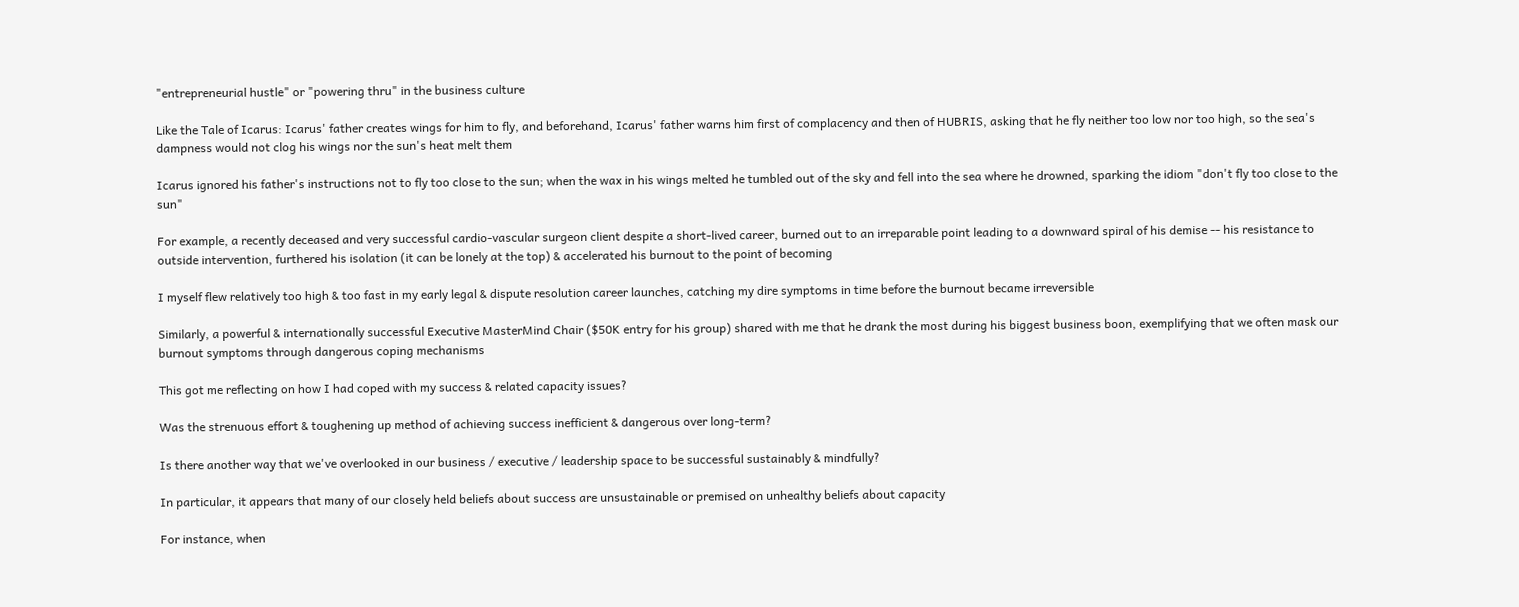"entrepreneurial hustle" or "powering thru" in the business culture

Like the Tale of Icarus: Icarus' father creates wings for him to fly, and beforehand, Icarus' father warns him first of complacency and then of HUBRIS, asking that he fly neither too low nor too high, so the sea's dampness would not clog his wings nor the sun's heat melt them

Icarus ignored his father's instructions not to fly too close to the sun; when the wax in his wings melted he tumbled out of the sky and fell into the sea where he drowned, sparking the idiom "don't fly too close to the sun"

For example, a recently deceased and very successful cardio-vascular surgeon client despite a short-lived career, burned out to an irreparable point leading to a downward spiral of his demise -- his resistance to outside intervention, furthered his isolation (it can be lonely at the top) & accelerated his burnout to the point of becoming

I myself flew relatively too high & too fast in my early legal & dispute resolution career launches, catching my dire symptoms in time before the burnout became irreversible

Similarly, a powerful & internationally successful Executive MasterMind Chair ($50K entry for his group) shared with me that he drank the most during his biggest business boon, exemplifying that we often mask our burnout symptoms through dangerous coping mechanisms

This got me reflecting on how I had coped with my success & related capacity issues?

Was the strenuous effort & toughening up method of achieving success inefficient & dangerous over long-term?

Is there another way that we've overlooked in our business / executive / leadership space to be successful sustainably & mindfully?

In particular, it appears that many of our closely held beliefs about success are unsustainable or premised on unhealthy beliefs about capacity

For instance, when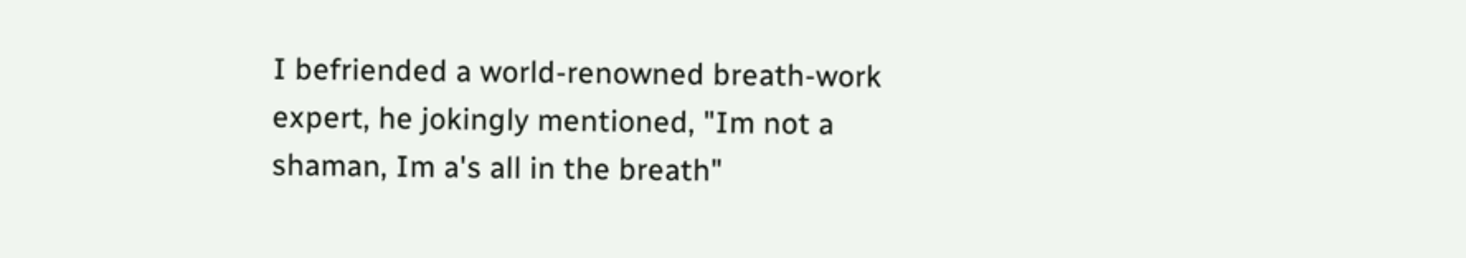I befriended a world-renowned breath-work expert, he jokingly mentioned, "Im not a shaman, Im a's all in the breath"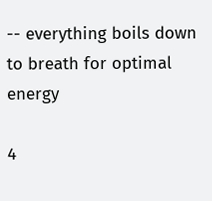-- everything boils down to breath for optimal energy

4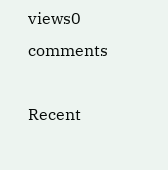views0 comments

Recent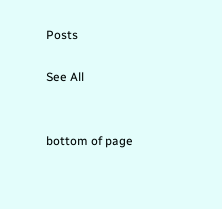Posts

See All


bottom of page